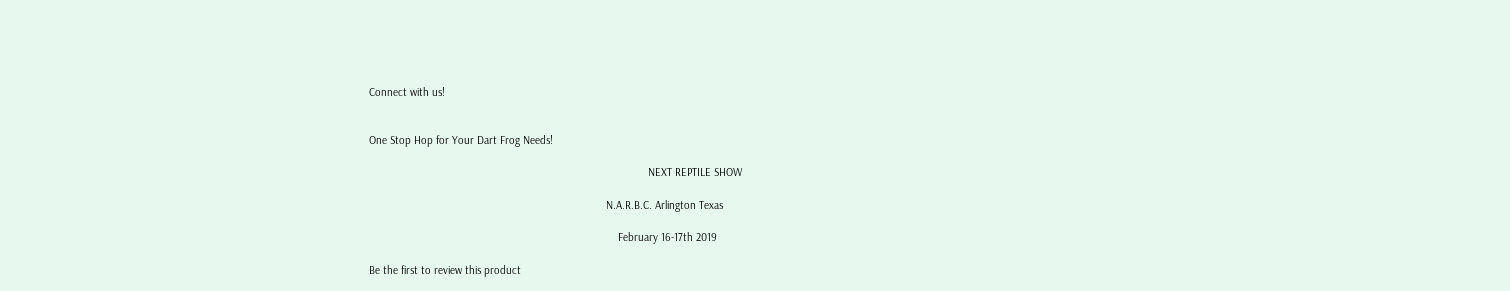Connect with us!


One Stop Hop for Your Dart Frog Needs!

                                                                                             NEXT REPTILE SHOW

                                                                               N.A.R.B.C. Arlington Texas

                                                                                   February 16-17th 2019

Be the first to review this product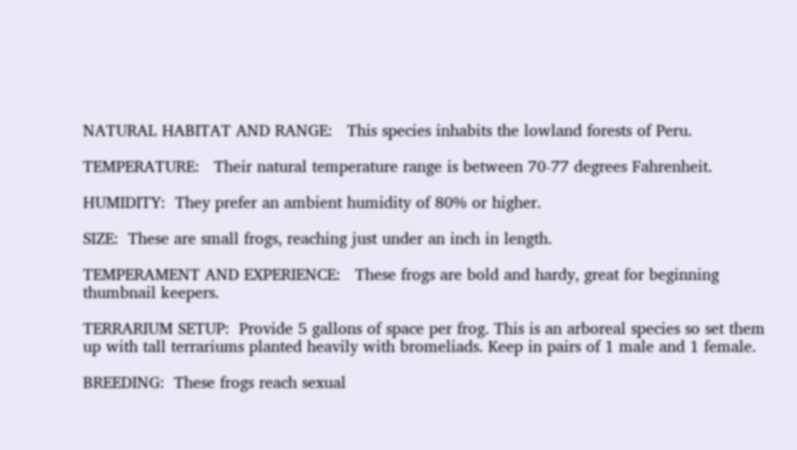NATURAL HABITAT AND RANGE:   This species inhabits the lowland forests of Peru.

TEMPERATURE:   Their natural temperature range is between 70-77 degrees Fahrenheit.

HUMIDITY:  They prefer an ambient humidity of 80% or higher.

SIZE:  These are small frogs, reaching just under an inch in length.

TEMPERAMENT AND EXPERIENCE:   These frogs are bold and hardy, great for beginning thumbnail keepers.

TERRARIUM SETUP:  Provide 5 gallons of space per frog. This is an arboreal species so set them up with tall terrariums planted heavily with bromeliads. Keep in pairs of 1 male and 1 female.

BREEDING:  These frogs reach sexual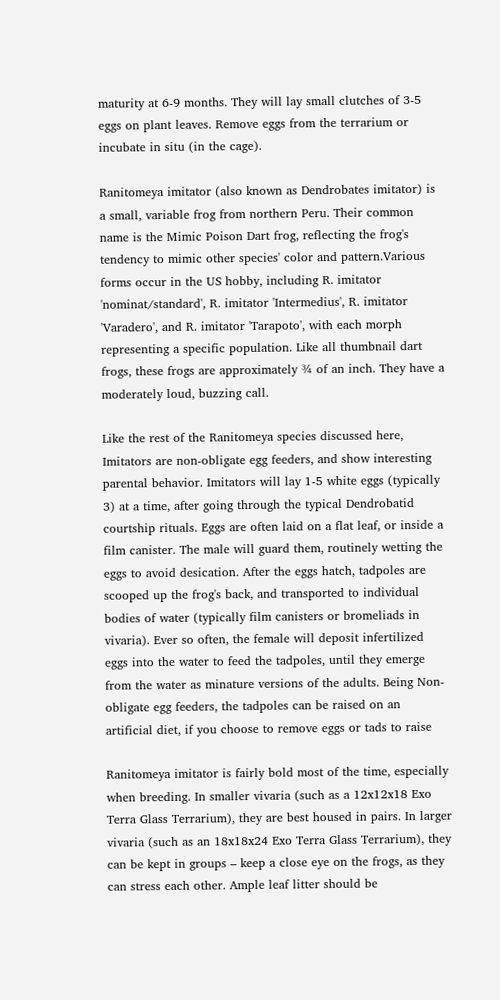maturity at 6-9 months. They will lay small clutches of 3-5 eggs on plant leaves. Remove eggs from the terrarium or incubate in situ (in the cage).

Ranitomeya imitator (also known as Dendrobates imitator) is a small, variable frog from northern Peru. Their common name is the Mimic Poison Dart frog, reflecting the frog's tendency to mimic other species' color and pattern.Various forms occur in the US hobby, including R. imitator 'nominat/standard', R. imitator 'Intermedius', R. imitator 'Varadero', and R. imitator 'Tarapoto', with each morph representing a specific population. Like all thumbnail dart frogs, these frogs are approximately ¾ of an inch. They have a moderately loud, buzzing call.

Like the rest of the Ranitomeya species discussed here, Imitators are non-obligate egg feeders, and show interesting parental behavior. Imitators will lay 1-5 white eggs (typically 3) at a time, after going through the typical Dendrobatid courtship rituals. Eggs are often laid on a flat leaf, or inside a film canister. The male will guard them, routinely wetting the eggs to avoid desication. After the eggs hatch, tadpoles are scooped up the frog's back, and transported to individual bodies of water (typically film canisters or bromeliads in vivaria). Ever so often, the female will deposit infertilized eggs into the water to feed the tadpoles, until they emerge from the water as minature versions of the adults. Being Non-obligate egg feeders, the tadpoles can be raised on an artificial diet, if you choose to remove eggs or tads to raise

Ranitomeya imitator is fairly bold most of the time, especially when breeding. In smaller vivaria (such as a 12x12x18 Exo Terra Glass Terrarium), they are best housed in pairs. In larger vivaria (such as an 18x18x24 Exo Terra Glass Terrarium), they can be kept in groups – keep a close eye on the frogs, as they can stress each other. Ample leaf litter should be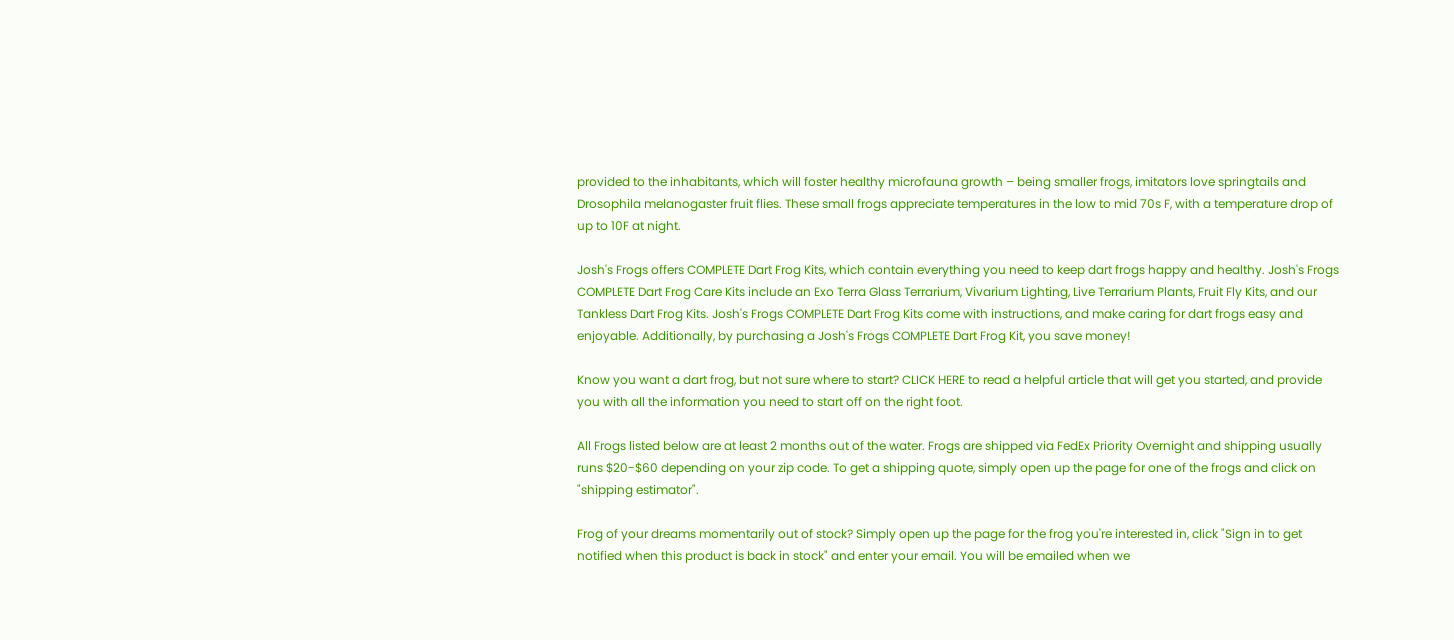provided to the inhabitants, which will foster healthy microfauna growth – being smaller frogs, imitators love springtails and Drosophila melanogaster fruit flies. These small frogs appreciate temperatures in the low to mid 70s F, with a temperature drop of up to 10F at night.

Josh's Frogs offers COMPLETE Dart Frog Kits, which contain everything you need to keep dart frogs happy and healthy. Josh's Frogs COMPLETE Dart Frog Care Kits include an Exo Terra Glass Terrarium, Vivarium Lighting, Live Terrarium Plants, Fruit Fly Kits, and our Tankless Dart Frog Kits. Josh's Frogs COMPLETE Dart Frog Kits come with instructions, and make caring for dart frogs easy and enjoyable. Additionally, by purchasing a Josh's Frogs COMPLETE Dart Frog Kit, you save money!

Know you want a dart frog, but not sure where to start? CLICK HERE to read a helpful article that will get you started, and provide you with all the information you need to start off on the right foot.

All Frogs listed below are at least 2 months out of the water. Frogs are shipped via FedEx Priority Overnight and shipping usually runs $20-$60 depending on your zip code. To get a shipping quote, simply open up the page for one of the frogs and click on "shipping estimator".

Frog of your dreams momentarily out of stock? Simply open up the page for the frog you're interested in, click "Sign in to get notified when this product is back in stock" and enter your email. You will be emailed when we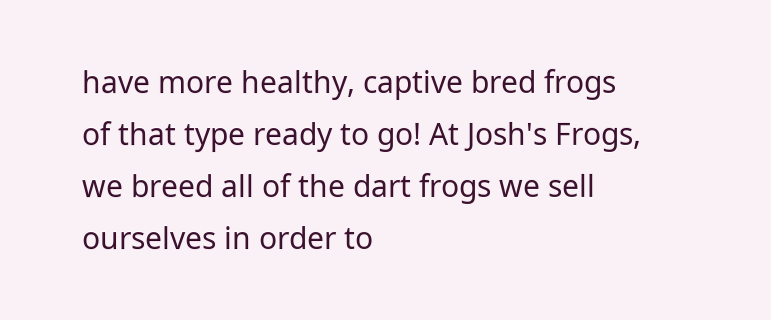have more healthy, captive bred frogs of that type ready to go! At Josh's Frogs, we breed all of the dart frogs we sell ourselves in order to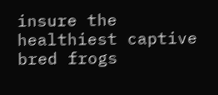insure the healthiest captive bred frogs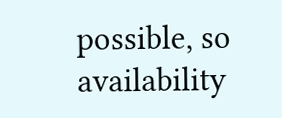possible, so availability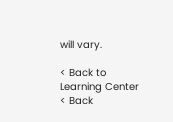will vary.

< Back to Learning Center < Back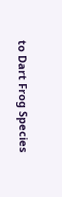to Dart Frog Species